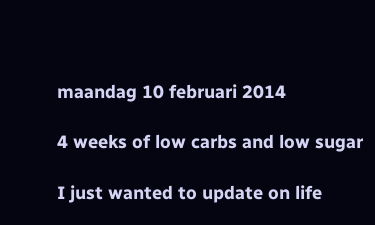maandag 10 februari 2014

4 weeks of low carbs and low sugar

I just wanted to update on life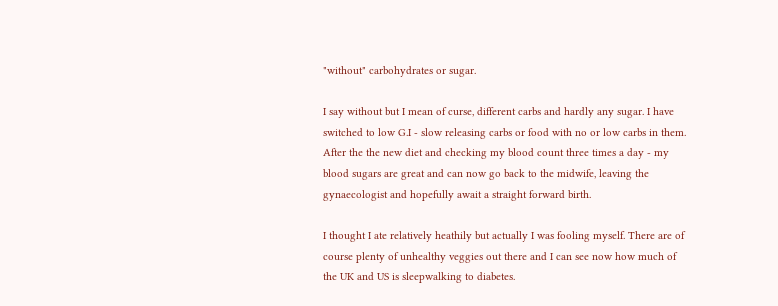"without" carbohydrates or sugar.

I say without but I mean of curse, different carbs and hardly any sugar. I have switched to low G.I - slow releasing carbs or food with no or low carbs in them. After the the new diet and checking my blood count three times a day - my blood sugars are great and can now go back to the midwife, leaving the gynaecologist and hopefully await a straight forward birth.

I thought I ate relatively heathily but actually I was fooling myself. There are of course plenty of unhealthy veggies out there and I can see now how much of the UK and US is sleepwalking to diabetes.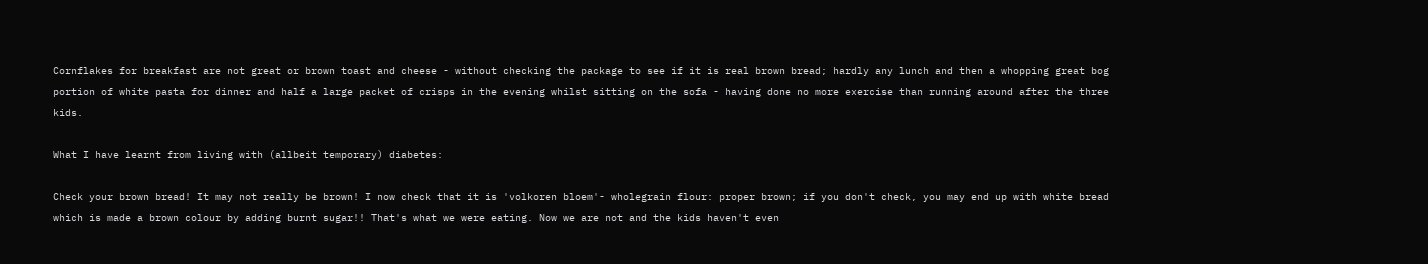Cornflakes for breakfast are not great or brown toast and cheese - without checking the package to see if it is real brown bread; hardly any lunch and then a whopping great bog portion of white pasta for dinner and half a large packet of crisps in the evening whilst sitting on the sofa - having done no more exercise than running around after the three kids.

What I have learnt from living with (allbeit temporary) diabetes:

Check your brown bread! It may not really be brown! I now check that it is 'volkoren bloem'- wholegrain flour: proper brown; if you don't check, you may end up with white bread which is made a brown colour by adding burnt sugar!! That's what we were eating. Now we are not and the kids haven't even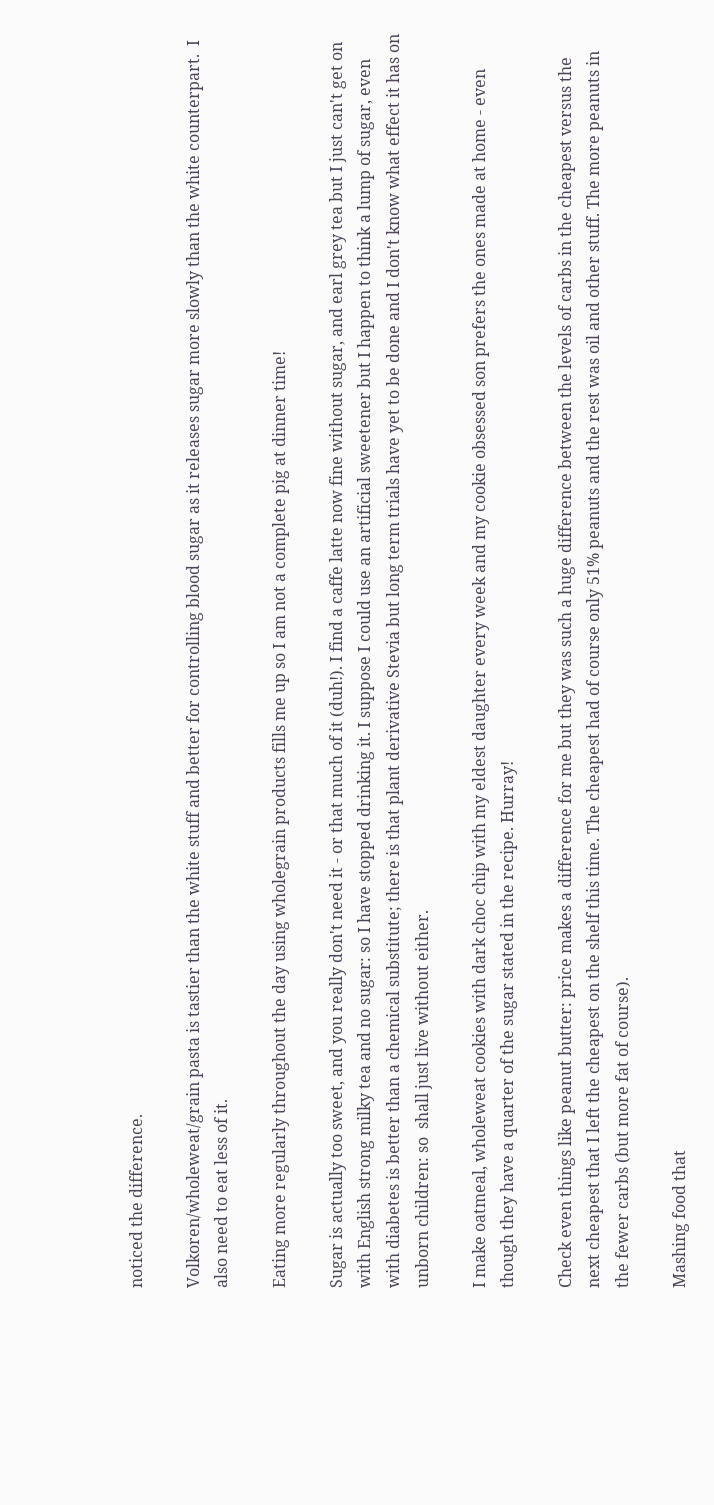noticed the difference.

Volkoren/wholeweat/grain pasta is tastier than the white stuff and better for controlling blood sugar as it releases sugar more slowly than the white counterpart.  I also need to eat less of it.

Eating more regularly throughout the day using wholegrain products fills me up so I am not a complete pig at dinner time!

Sugar is actually too sweet, and you really don't need it - or that much of it (duh!). I find a caffe latte now fine without sugar, and earl grey tea but I just can't get on with English strong milky tea and no sugar: so I have stopped drinking it. I suppose I could use an artificial sweetener but I happen to think a lump of sugar, even with diabetes is better than a chemical substitute; there is that plant derivative Stevia but long term trials have yet to be done and I don't know what effect it has on unborn children: so  shall just live without either.

I make oatmeal, wholeweat cookies with dark choc chip with my eldest daughter every week and my cookie obsessed son prefers the ones made at home - even though they have a quarter of the sugar stated in the recipe. Hurray!

Check even things like peanut butter: price makes a difference for me but they was such a huge difference between the levels of carbs in the cheapest versus the next cheapest that I left the cheapest on the shelf this time. The cheapest had of course only 51% peanuts and the rest was oil and other stuff. The more peanuts in the fewer carbs (but more fat of course).

Mashing food that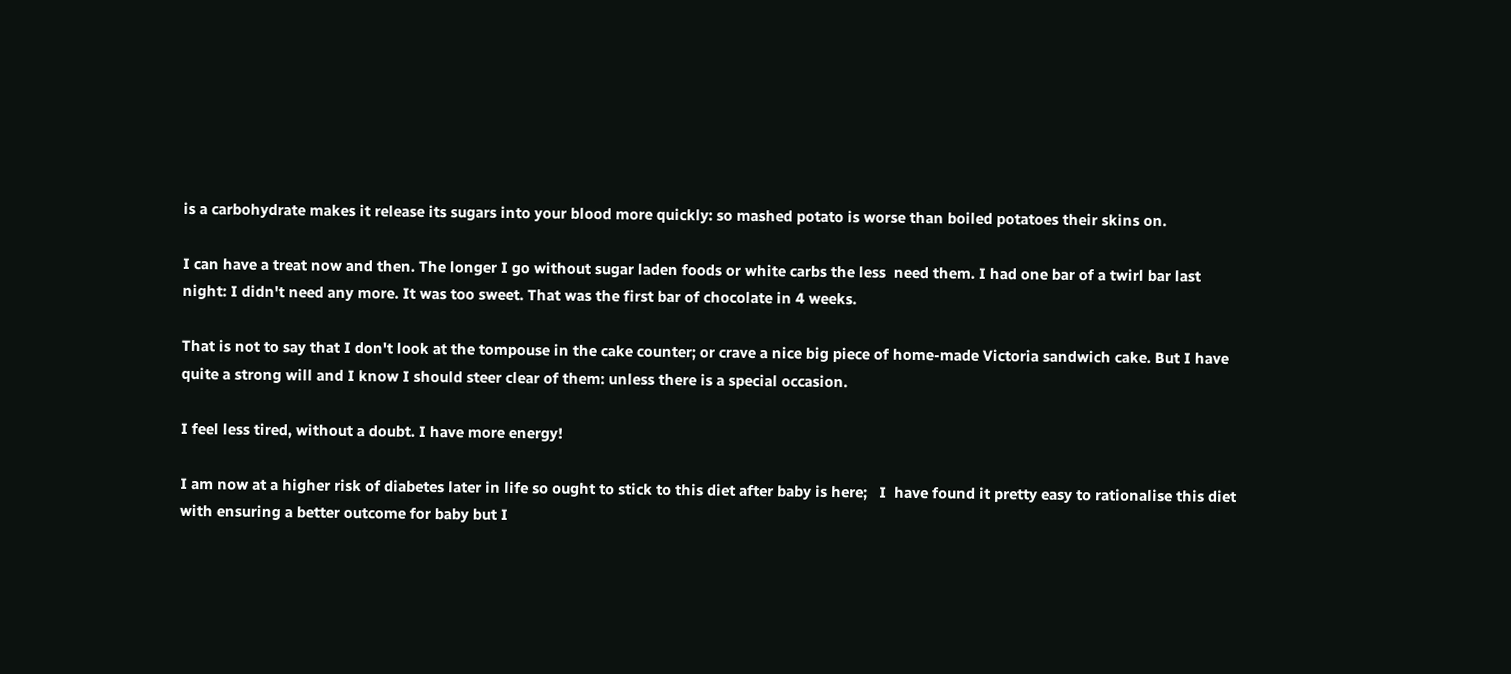is a carbohydrate makes it release its sugars into your blood more quickly: so mashed potato is worse than boiled potatoes their skins on.

I can have a treat now and then. The longer I go without sugar laden foods or white carbs the less  need them. I had one bar of a twirl bar last night: I didn't need any more. It was too sweet. That was the first bar of chocolate in 4 weeks.

That is not to say that I don't look at the tompouse in the cake counter; or crave a nice big piece of home-made Victoria sandwich cake. But I have quite a strong will and I know I should steer clear of them: unless there is a special occasion.

I feel less tired, without a doubt. I have more energy!

I am now at a higher risk of diabetes later in life so ought to stick to this diet after baby is here;   I  have found it pretty easy to rationalise this diet with ensuring a better outcome for baby but I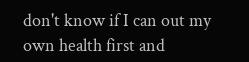don't know if I can out my own health first and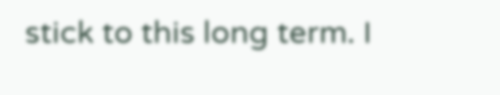stick to this long term. I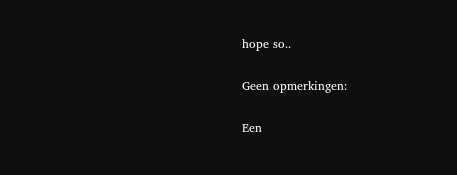hope so..

Geen opmerkingen:

Een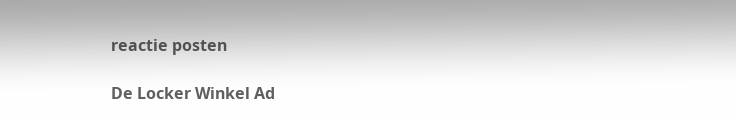reactie posten

De Locker Winkel Ad